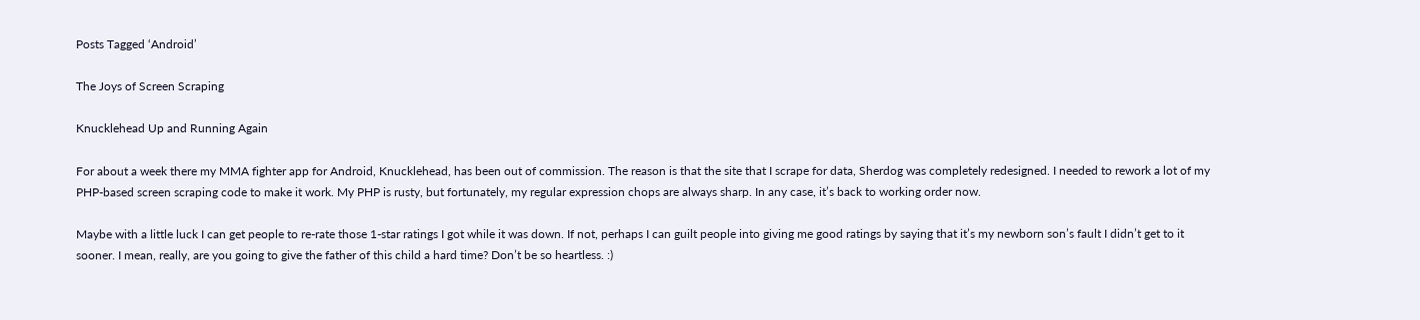Posts Tagged ‘Android’

The Joys of Screen Scraping

Knucklehead Up and Running Again

For about a week there my MMA fighter app for Android, Knucklehead, has been out of commission. The reason is that the site that I scrape for data, Sherdog was completely redesigned. I needed to rework a lot of my PHP-based screen scraping code to make it work. My PHP is rusty, but fortunately, my regular expression chops are always sharp. In any case, it’s back to working order now.

Maybe with a little luck I can get people to re-rate those 1-star ratings I got while it was down. If not, perhaps I can guilt people into giving me good ratings by saying that it’s my newborn son’s fault I didn’t get to it sooner. I mean, really, are you going to give the father of this child a hard time? Don’t be so heartless. :)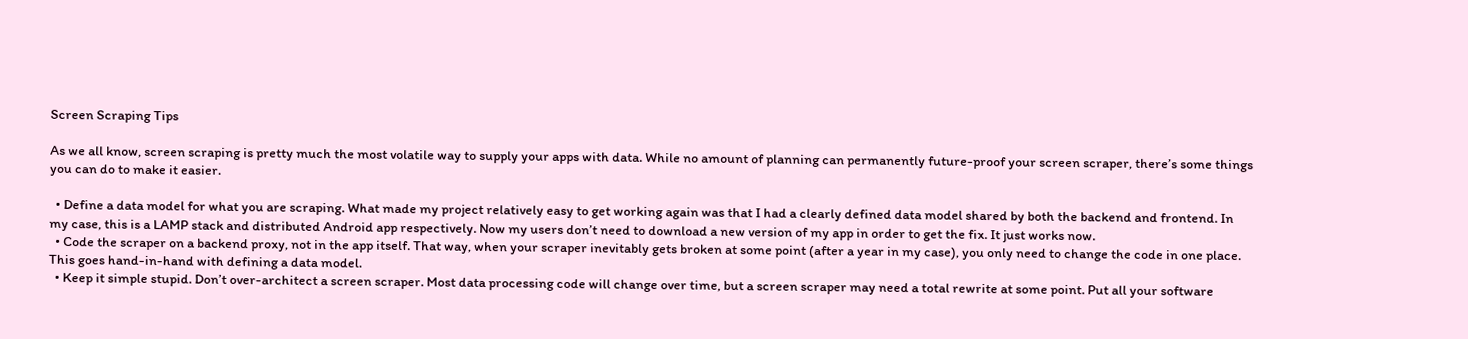Screen Scraping Tips

As we all know, screen scraping is pretty much the most volatile way to supply your apps with data. While no amount of planning can permanently future-proof your screen scraper, there’s some things you can do to make it easier.

  • Define a data model for what you are scraping. What made my project relatively easy to get working again was that I had a clearly defined data model shared by both the backend and frontend. In my case, this is a LAMP stack and distributed Android app respectively. Now my users don’t need to download a new version of my app in order to get the fix. It just works now.
  • Code the scraper on a backend proxy, not in the app itself. That way, when your scraper inevitably gets broken at some point (after a year in my case), you only need to change the code in one place. This goes hand-in-hand with defining a data model.
  • Keep it simple stupid. Don’t over-architect a screen scraper. Most data processing code will change over time, but a screen scraper may need a total rewrite at some point. Put all your software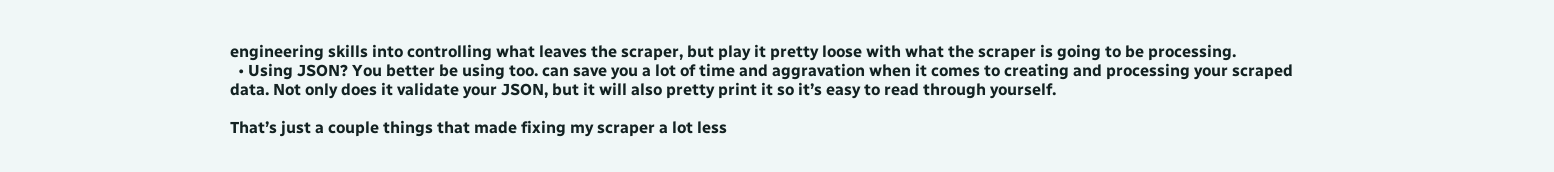engineering skills into controlling what leaves the scraper, but play it pretty loose with what the scraper is going to be processing.
  • Using JSON? You better be using too. can save you a lot of time and aggravation when it comes to creating and processing your scraped data. Not only does it validate your JSON, but it will also pretty print it so it’s easy to read through yourself.

That’s just a couple things that made fixing my scraper a lot less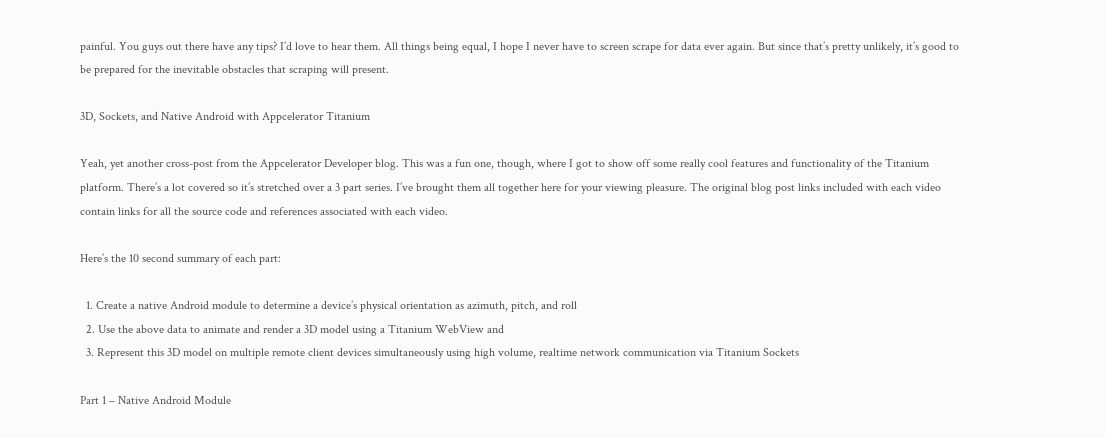painful. You guys out there have any tips? I’d love to hear them. All things being equal, I hope I never have to screen scrape for data ever again. But since that’s pretty unlikely, it’s good to be prepared for the inevitable obstacles that scraping will present.

3D, Sockets, and Native Android with Appcelerator Titanium

Yeah, yet another cross-post from the Appcelerator Developer blog. This was a fun one, though, where I got to show off some really cool features and functionality of the Titanium platform. There’s a lot covered so it’s stretched over a 3 part series. I’ve brought them all together here for your viewing pleasure. The original blog post links included with each video contain links for all the source code and references associated with each video.

Here’s the 10 second summary of each part:

  1. Create a native Android module to determine a device’s physical orientation as azimuth, pitch, and roll
  2. Use the above data to animate and render a 3D model using a Titanium WebView and
  3. Represent this 3D model on multiple remote client devices simultaneously using high volume, realtime network communication via Titanium Sockets

Part 1 – Native Android Module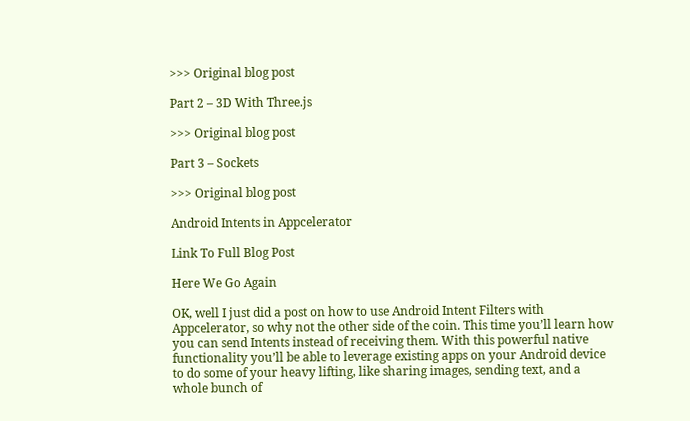>>> Original blog post

Part 2 – 3D With Three.js

>>> Original blog post

Part 3 – Sockets

>>> Original blog post

Android Intents in Appcelerator

Link To Full Blog Post

Here We Go Again

OK, well I just did a post on how to use Android Intent Filters with Appcelerator, so why not the other side of the coin. This time you’ll learn how you can send Intents instead of receiving them. With this powerful native functionality you’ll be able to leverage existing apps on your Android device to do some of your heavy lifting, like sharing images, sending text, and a whole bunch of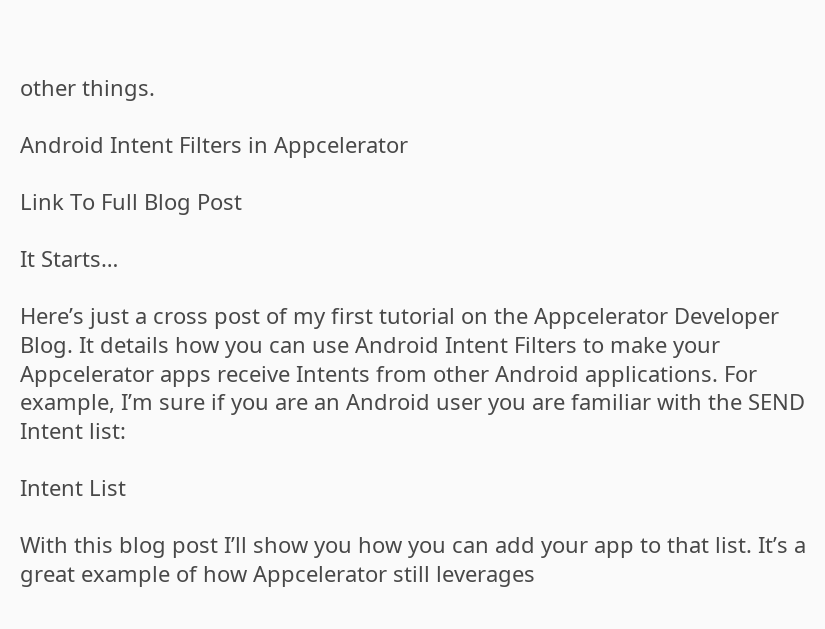other things.

Android Intent Filters in Appcelerator

Link To Full Blog Post

It Starts…

Here’s just a cross post of my first tutorial on the Appcelerator Developer Blog. It details how you can use Android Intent Filters to make your Appcelerator apps receive Intents from other Android applications. For example, I’m sure if you are an Android user you are familiar with the SEND Intent list:

Intent List

With this blog post I’ll show you how you can add your app to that list. It’s a great example of how Appcelerator still leverages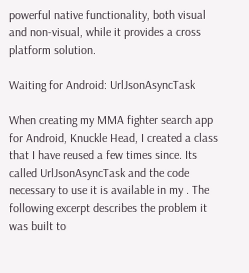powerful native functionality, both visual and non-visual, while it provides a cross platform solution.

Waiting for Android: UrlJsonAsyncTask

When creating my MMA fighter search app for Android, Knuckle Head, I created a class that I have reused a few times since. Its called UrlJsonAsyncTask and the code necessary to use it is available in my . The following excerpt describes the problem it was built to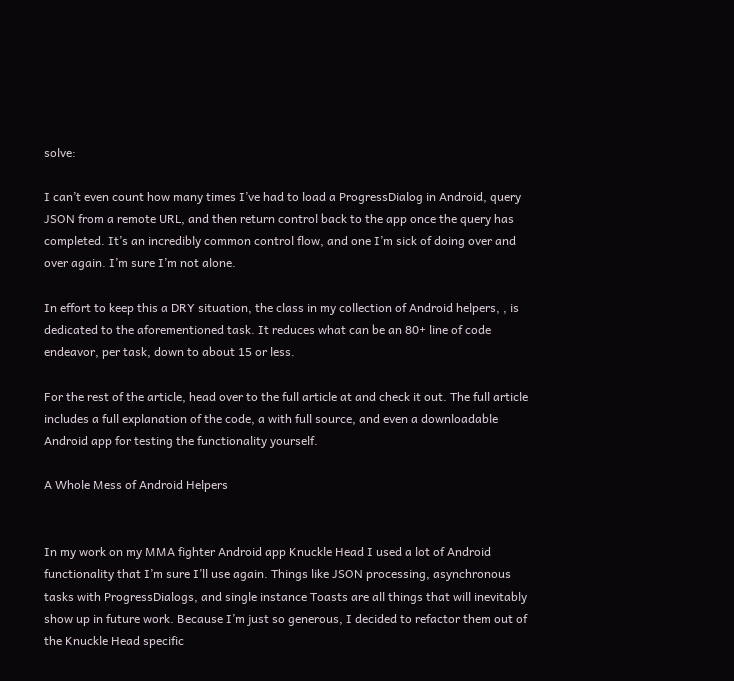solve:

I can’t even count how many times I’ve had to load a ProgressDialog in Android, query JSON from a remote URL, and then return control back to the app once the query has completed. It’s an incredibly common control flow, and one I’m sick of doing over and over again. I’m sure I’m not alone.

In effort to keep this a DRY situation, the class in my collection of Android helpers, , is dedicated to the aforementioned task. It reduces what can be an 80+ line of code endeavor, per task, down to about 15 or less.

For the rest of the article, head over to the full article at and check it out. The full article includes a full explanation of the code, a with full source, and even a downloadable Android app for testing the functionality yourself.

A Whole Mess of Android Helpers


In my work on my MMA fighter Android app Knuckle Head I used a lot of Android functionality that I’m sure I’ll use again. Things like JSON processing, asynchronous tasks with ProgressDialogs, and single instance Toasts are all things that will inevitably show up in future work. Because I’m just so generous, I decided to refactor them out of the Knuckle Head specific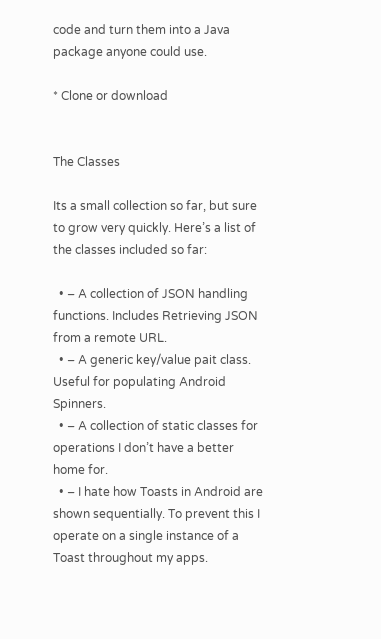code and turn them into a Java package anyone could use.

* Clone or download


The Classes

Its a small collection so far, but sure to grow very quickly. Here’s a list of the classes included so far:

  • – A collection of JSON handling functions. Includes Retrieving JSON from a remote URL.
  • – A generic key/value pait class. Useful for populating Android Spinners.
  • – A collection of static classes for operations I don’t have a better home for.
  • – I hate how Toasts in Android are shown sequentially. To prevent this I operate on a single instance of a Toast throughout my apps.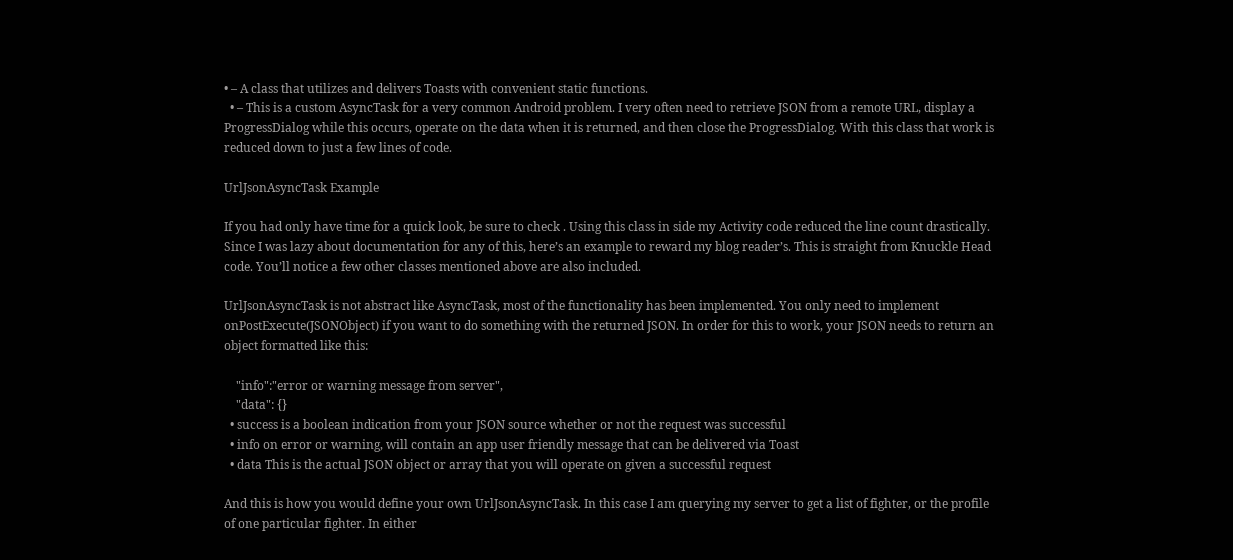• – A class that utilizes and delivers Toasts with convenient static functions.
  • – This is a custom AsyncTask for a very common Android problem. I very often need to retrieve JSON from a remote URL, display a ProgressDialog while this occurs, operate on the data when it is returned, and then close the ProgressDialog. With this class that work is reduced down to just a few lines of code.

UrlJsonAsyncTask Example

If you had only have time for a quick look, be sure to check . Using this class in side my Activity code reduced the line count drastically. Since I was lazy about documentation for any of this, here’s an example to reward my blog reader’s. This is straight from Knuckle Head code. You’ll notice a few other classes mentioned above are also included.

UrlJsonAsyncTask is not abstract like AsyncTask, most of the functionality has been implemented. You only need to implement onPostExecute(JSONObject) if you want to do something with the returned JSON. In order for this to work, your JSON needs to return an object formatted like this:

    "info":"error or warning message from server",
    "data": {}
  • success is a boolean indication from your JSON source whether or not the request was successful
  • info on error or warning, will contain an app user friendly message that can be delivered via Toast
  • data This is the actual JSON object or array that you will operate on given a successful request

And this is how you would define your own UrlJsonAsyncTask. In this case I am querying my server to get a list of fighter, or the profile of one particular fighter. In either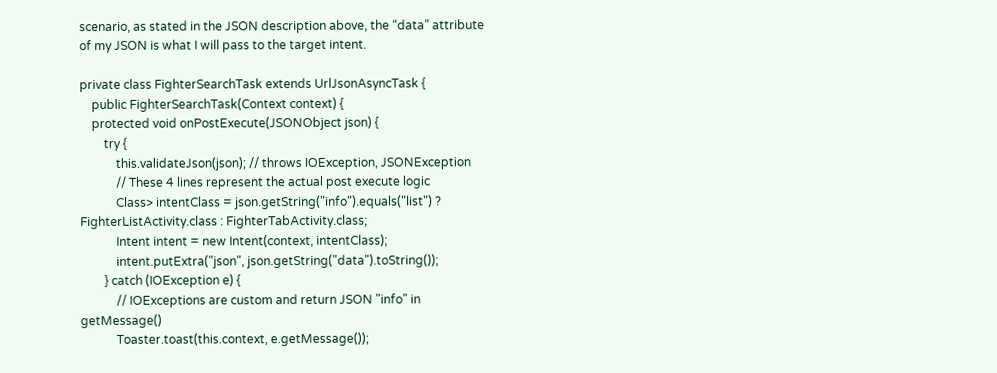scenario, as stated in the JSON description above, the “data” attribute of my JSON is what I will pass to the target intent.

private class FighterSearchTask extends UrlJsonAsyncTask {
    public FighterSearchTask(Context context) {
    protected void onPostExecute(JSONObject json) {
        try {
            this.validateJson(json); // throws IOException, JSONException
            // These 4 lines represent the actual post execute logic
            Class> intentClass = json.getString("info").equals("list") ? FighterListActivity.class : FighterTabActivity.class;
            Intent intent = new Intent(context, intentClass);
            intent.putExtra("json", json.getString("data").toString());
        } catch (IOException e) {
            // IOExceptions are custom and return JSON "info" in getMessage()
            Toaster.toast(this.context, e.getMessage());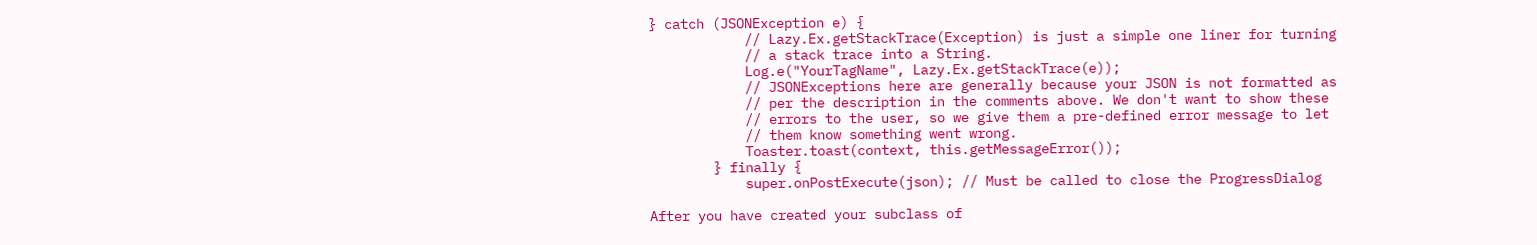} catch (JSONException e) {
            // Lazy.Ex.getStackTrace(Exception) is just a simple one liner for turning
            // a stack trace into a String.
            Log.e("YourTagName", Lazy.Ex.getStackTrace(e));
            // JSONExceptions here are generally because your JSON is not formatted as
            // per the description in the comments above. We don't want to show these
            // errors to the user, so we give them a pre-defined error message to let
            // them know something went wrong.
            Toaster.toast(context, this.getMessageError());
        } finally {
            super.onPostExecute(json); // Must be called to close the ProgressDialog

After you have created your subclass of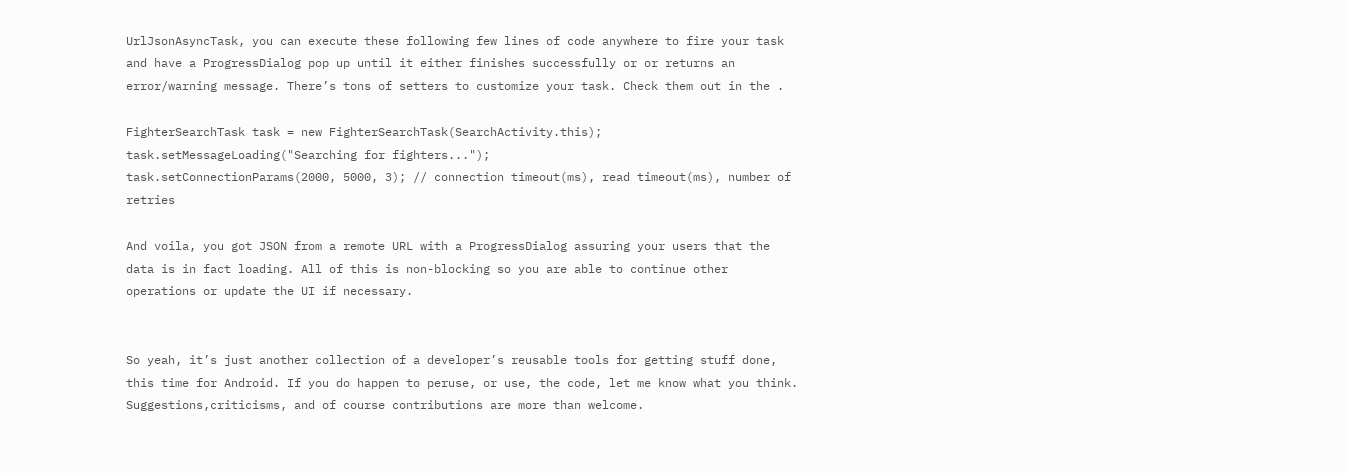UrlJsonAsyncTask, you can execute these following few lines of code anywhere to fire your task and have a ProgressDialog pop up until it either finishes successfully or or returns an error/warning message. There’s tons of setters to customize your task. Check them out in the .

FighterSearchTask task = new FighterSearchTask(SearchActivity.this);
task.setMessageLoading("Searching for fighters...");
task.setConnectionParams(2000, 5000, 3); // connection timeout(ms), read timeout(ms), number of retries

And voila, you got JSON from a remote URL with a ProgressDialog assuring your users that the data is in fact loading. All of this is non-blocking so you are able to continue other operations or update the UI if necessary.


So yeah, it’s just another collection of a developer’s reusable tools for getting stuff done, this time for Android. If you do happen to peruse, or use, the code, let me know what you think. Suggestions,criticisms, and of course contributions are more than welcome.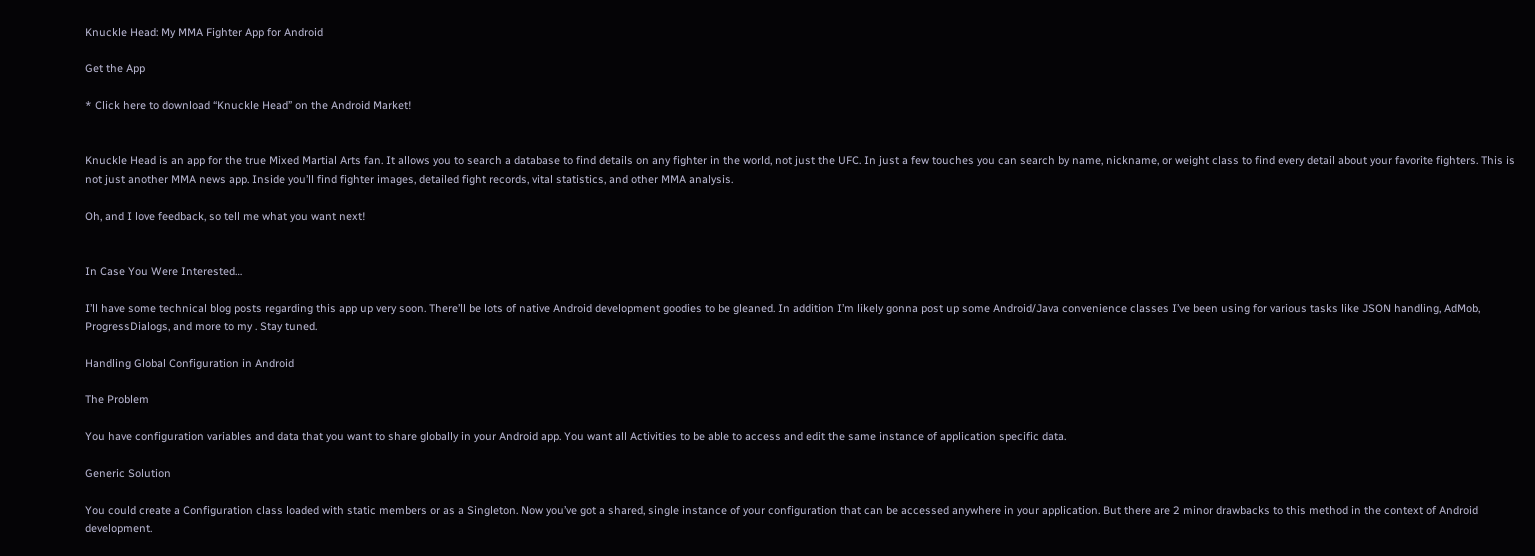Knuckle Head: My MMA Fighter App for Android

Get the App

* Click here to download “Knuckle Head” on the Android Market!


Knuckle Head is an app for the true Mixed Martial Arts fan. It allows you to search a database to find details on any fighter in the world, not just the UFC. In just a few touches you can search by name, nickname, or weight class to find every detail about your favorite fighters. This is not just another MMA news app. Inside you’ll find fighter images, detailed fight records, vital statistics, and other MMA analysis.

Oh, and I love feedback, so tell me what you want next!


In Case You Were Interested…

I’ll have some technical blog posts regarding this app up very soon. There’ll be lots of native Android development goodies to be gleaned. In addition I’m likely gonna post up some Android/Java convenience classes I’ve been using for various tasks like JSON handling, AdMob, ProgressDialogs, and more to my . Stay tuned.

Handling Global Configuration in Android

The Problem

You have configuration variables and data that you want to share globally in your Android app. You want all Activities to be able to access and edit the same instance of application specific data.

Generic Solution

You could create a Configuration class loaded with static members or as a Singleton. Now you’ve got a shared, single instance of your configuration that can be accessed anywhere in your application. But there are 2 minor drawbacks to this method in the context of Android development.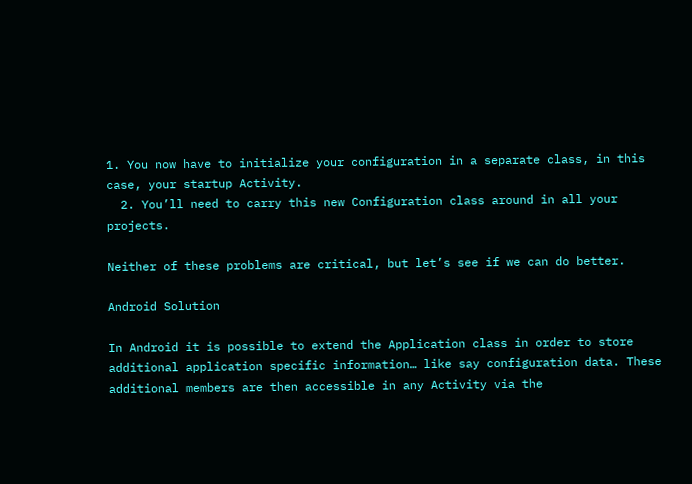1. You now have to initialize your configuration in a separate class, in this case, your startup Activity.
  2. You’ll need to carry this new Configuration class around in all your projects.

Neither of these problems are critical, but let’s see if we can do better.

Android Solution

In Android it is possible to extend the Application class in order to store additional application specific information… like say configuration data. These additional members are then accessible in any Activity via the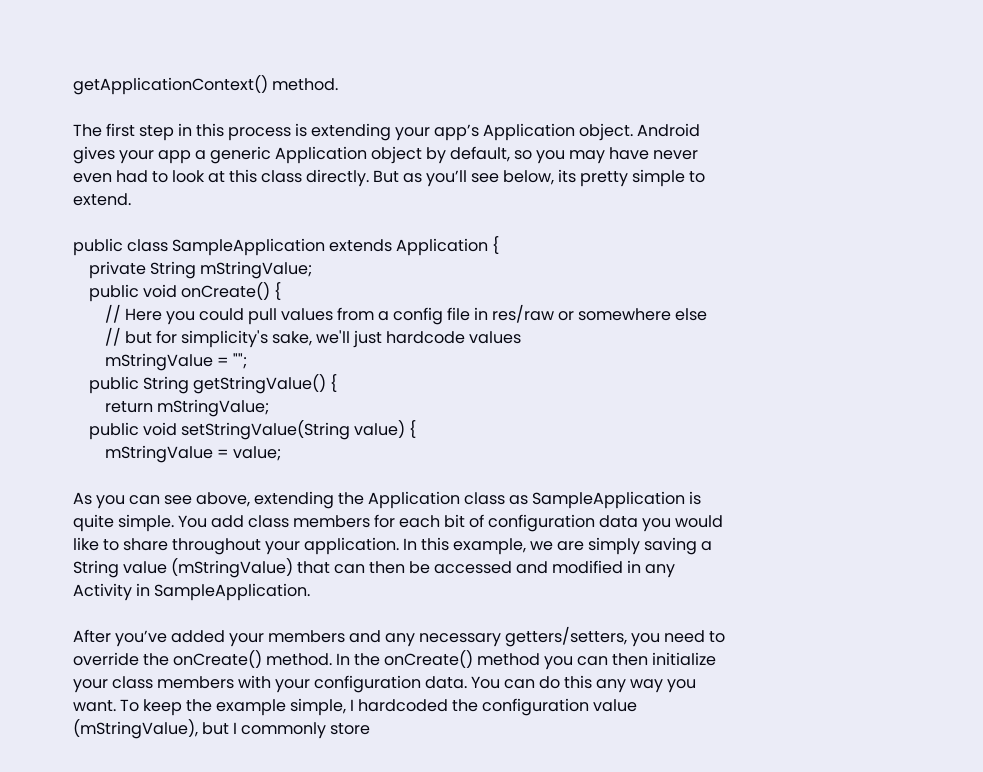getApplicationContext() method.

The first step in this process is extending your app’s Application object. Android gives your app a generic Application object by default, so you may have never even had to look at this class directly. But as you’ll see below, its pretty simple to extend.

public class SampleApplication extends Application {
    private String mStringValue;
    public void onCreate() {
        // Here you could pull values from a config file in res/raw or somewhere else
        // but for simplicity's sake, we'll just hardcode values
        mStringValue = "";
    public String getStringValue() {
        return mStringValue;
    public void setStringValue(String value) {
        mStringValue = value;

As you can see above, extending the Application class as SampleApplication is quite simple. You add class members for each bit of configuration data you would like to share throughout your application. In this example, we are simply saving a String value (mStringValue) that can then be accessed and modified in any Activity in SampleApplication.

After you’ve added your members and any necessary getters/setters, you need to override the onCreate() method. In the onCreate() method you can then initialize your class members with your configuration data. You can do this any way you want. To keep the example simple, I hardcoded the configuration value (mStringValue), but I commonly store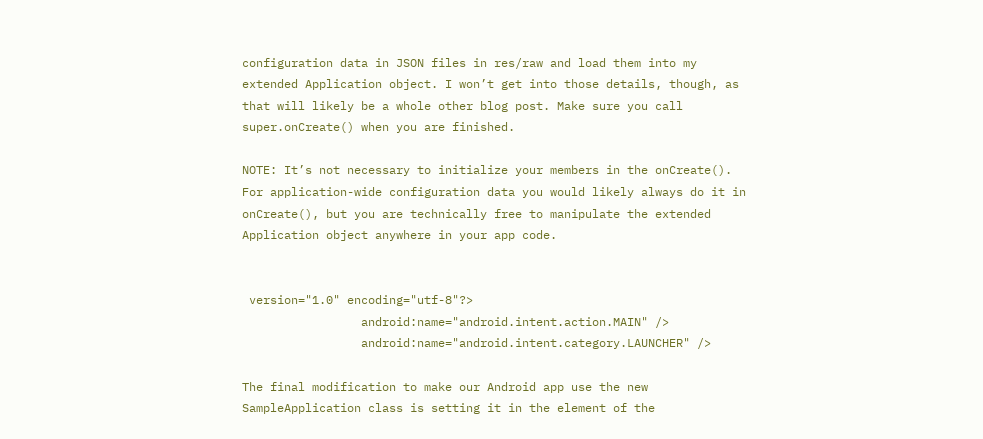configuration data in JSON files in res/raw and load them into my extended Application object. I won’t get into those details, though, as that will likely be a whole other blog post. Make sure you call super.onCreate() when you are finished.

NOTE: It’s not necessary to initialize your members in the onCreate(). For application-wide configuration data you would likely always do it in onCreate(), but you are technically free to manipulate the extended Application object anywhere in your app code.


 version="1.0" encoding="utf-8"?>
                 android:name="android.intent.action.MAIN" />
                 android:name="android.intent.category.LAUNCHER" />

The final modification to make our Android app use the new SampleApplication class is setting it in the element of the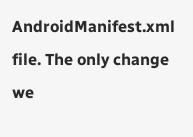AndroidManifest.xml file. The only change we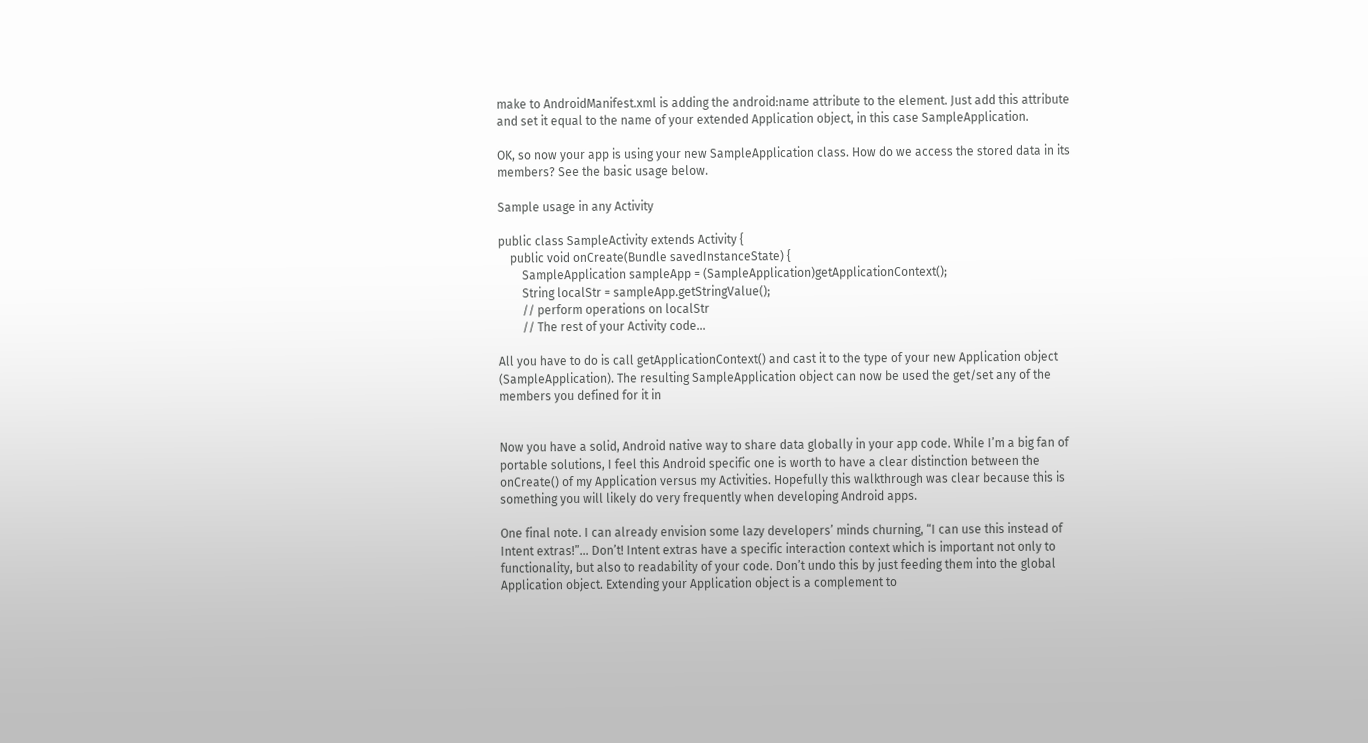make to AndroidManifest.xml is adding the android:name attribute to the element. Just add this attribute and set it equal to the name of your extended Application object, in this case SampleApplication.

OK, so now your app is using your new SampleApplication class. How do we access the stored data in its members? See the basic usage below.

Sample usage in any Activity

public class SampleActivity extends Activity {
    public void onCreate(Bundle savedInstanceState) {
        SampleApplication sampleApp = (SampleApplication)getApplicationContext();
        String localStr = sampleApp.getStringValue();
        // perform operations on localStr
        // The rest of your Activity code...

All you have to do is call getApplicationContext() and cast it to the type of your new Application object (SampleApplication). The resulting SampleApplication object can now be used the get/set any of the members you defined for it in


Now you have a solid, Android native way to share data globally in your app code. While I’m a big fan of portable solutions, I feel this Android specific one is worth to have a clear distinction between the onCreate() of my Application versus my Activities. Hopefully this walkthrough was clear because this is something you will likely do very frequently when developing Android apps.

One final note. I can already envision some lazy developers’ minds churning, “I can use this instead of Intent extras!”… Don’t! Intent extras have a specific interaction context which is important not only to functionality, but also to readability of your code. Don’t undo this by just feeding them into the global Application object. Extending your Application object is a complement to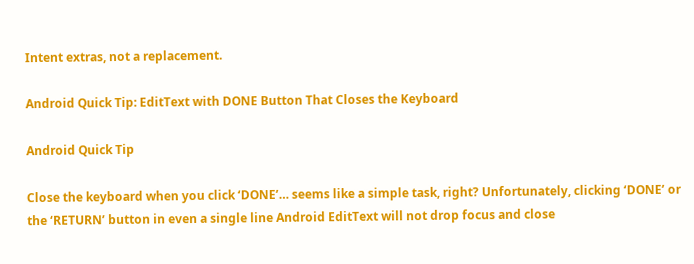Intent extras, not a replacement.

Android Quick Tip: EditText with DONE Button That Closes the Keyboard

Android Quick Tip

Close the keyboard when you click ‘DONE’… seems like a simple task, right? Unfortunately, clicking ‘DONE’ or the ‘RETURN’ button in even a single line Android EditText will not drop focus and close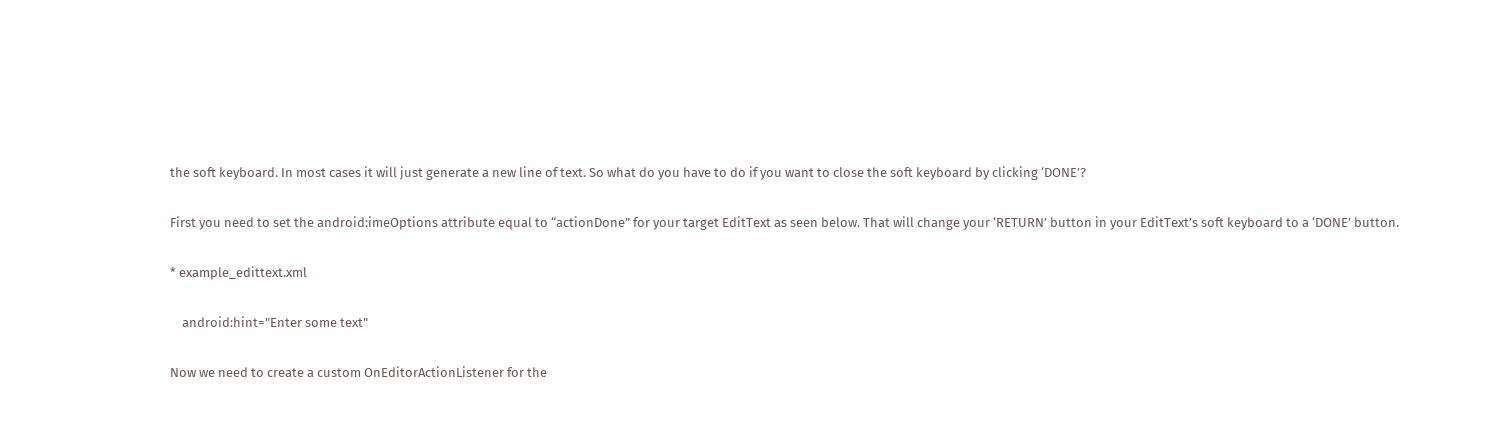the soft keyboard. In most cases it will just generate a new line of text. So what do you have to do if you want to close the soft keyboard by clicking ‘DONE’?

First you need to set the android:imeOptions attribute equal to “actionDone” for your target EditText as seen below. That will change your ‘RETURN’ button in your EditText’s soft keyboard to a ‘DONE’ button.

* example_edittext.xml

    android:hint="Enter some text"

Now we need to create a custom OnEditorActionListener for the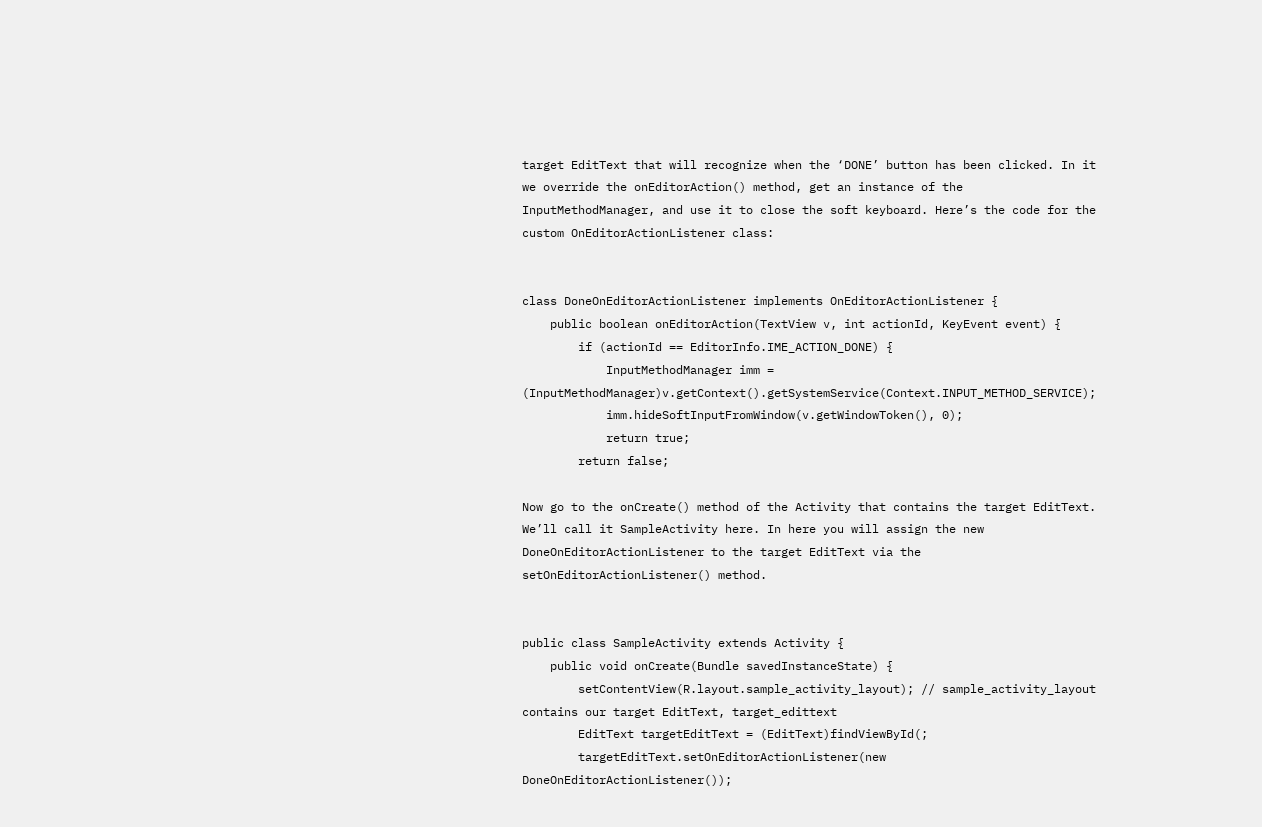target EditText that will recognize when the ‘DONE’ button has been clicked. In it we override the onEditorAction() method, get an instance of the InputMethodManager, and use it to close the soft keyboard. Here’s the code for the custom OnEditorActionListener class:


class DoneOnEditorActionListener implements OnEditorActionListener {
    public boolean onEditorAction(TextView v, int actionId, KeyEvent event) {
        if (actionId == EditorInfo.IME_ACTION_DONE) {
            InputMethodManager imm = (InputMethodManager)v.getContext().getSystemService(Context.INPUT_METHOD_SERVICE);
            imm.hideSoftInputFromWindow(v.getWindowToken(), 0);
            return true;
        return false;

Now go to the onCreate() method of the Activity that contains the target EditText. We’ll call it SampleActivity here. In here you will assign the new DoneOnEditorActionListener to the target EditText via the setOnEditorActionListener() method.


public class SampleActivity extends Activity {
    public void onCreate(Bundle savedInstanceState) {
        setContentView(R.layout.sample_activity_layout); // sample_activity_layout contains our target EditText, target_edittext
        EditText targetEditText = (EditText)findViewById(;
        targetEditText.setOnEditorActionListener(new DoneOnEditorActionListener());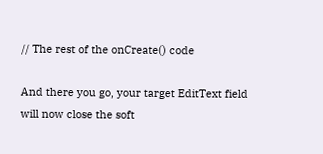// The rest of the onCreate() code

And there you go, your target EditText field will now close the soft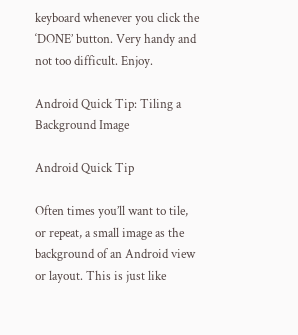keyboard whenever you click the ‘DONE’ button. Very handy and not too difficult. Enjoy.

Android Quick Tip: Tiling a Background Image

Android Quick Tip

Often times you’ll want to tile, or repeat, a small image as the background of an Android view or layout. This is just like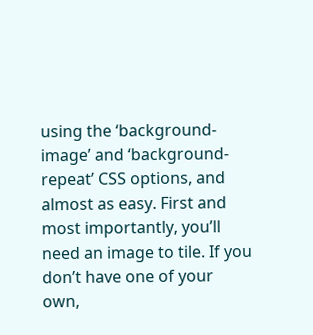using the ‘background-image’ and ‘background-repeat’ CSS options, and almost as easy. First and most importantly, you’ll need an image to tile. If you don’t have one of your own,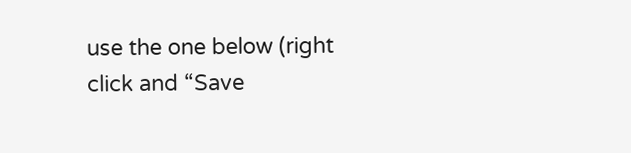use the one below (right click and “Save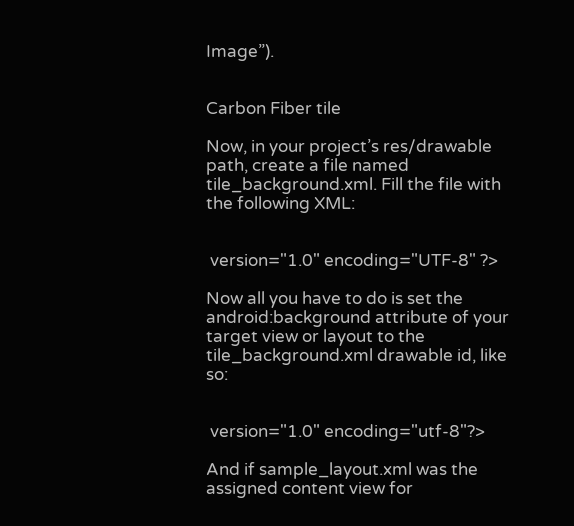Image”).


Carbon Fiber tile

Now, in your project’s res/drawable path, create a file named tile_background.xml. Fill the file with the following XML:


 version="1.0" encoding="UTF-8" ?>

Now all you have to do is set the android:background attribute of your target view or layout to the tile_background.xml drawable id, like so:


 version="1.0" encoding="utf-8"?>

And if sample_layout.xml was the assigned content view for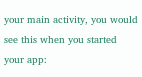your main activity, you would see this when you started your app: